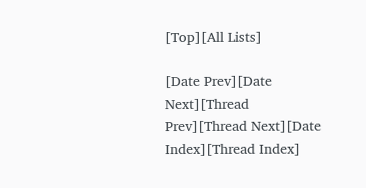[Top][All Lists]

[Date Prev][Date Next][Thread Prev][Thread Next][Date Index][Thread Index]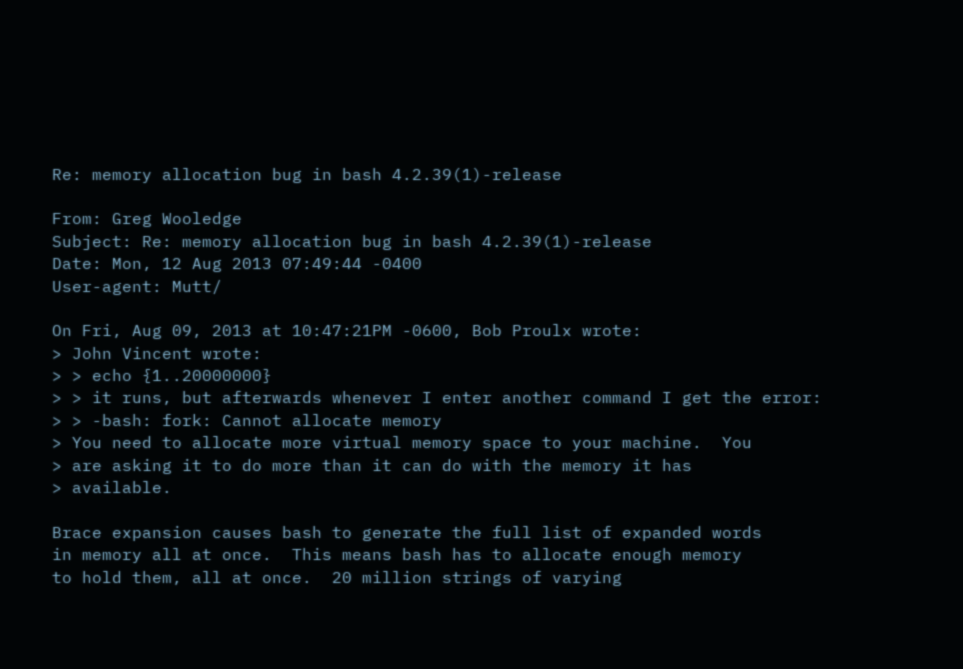Re: memory allocation bug in bash 4.2.39(1)-release

From: Greg Wooledge
Subject: Re: memory allocation bug in bash 4.2.39(1)-release
Date: Mon, 12 Aug 2013 07:49:44 -0400
User-agent: Mutt/

On Fri, Aug 09, 2013 at 10:47:21PM -0600, Bob Proulx wrote:
> John Vincent wrote:
> > echo {1..20000000}
> > it runs, but afterwards whenever I enter another command I get the error:
> > -bash: fork: Cannot allocate memory
> You need to allocate more virtual memory space to your machine.  You
> are asking it to do more than it can do with the memory it has
> available.

Brace expansion causes bash to generate the full list of expanded words
in memory all at once.  This means bash has to allocate enough memory
to hold them, all at once.  20 million strings of varying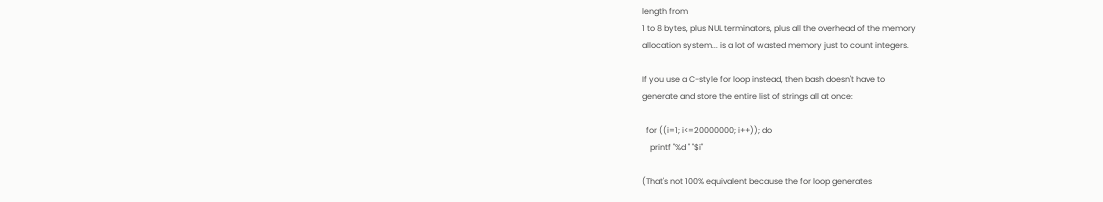length from
1 to 8 bytes, plus NUL terminators, plus all the overhead of the memory
allocation system... is a lot of wasted memory just to count integers.

If you use a C-style for loop instead, then bash doesn't have to
generate and store the entire list of strings all at once:

  for ((i=1; i<=20000000; i++)); do
    printf "%d " "$i"

(That's not 100% equivalent because the for loop generates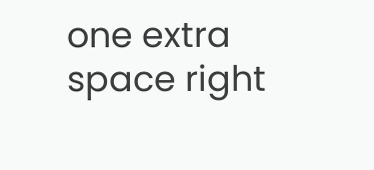one extra
space right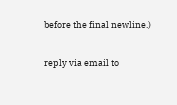before the final newline.)

reply via email to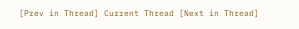[Prev in Thread] Current Thread [Next in Thread]